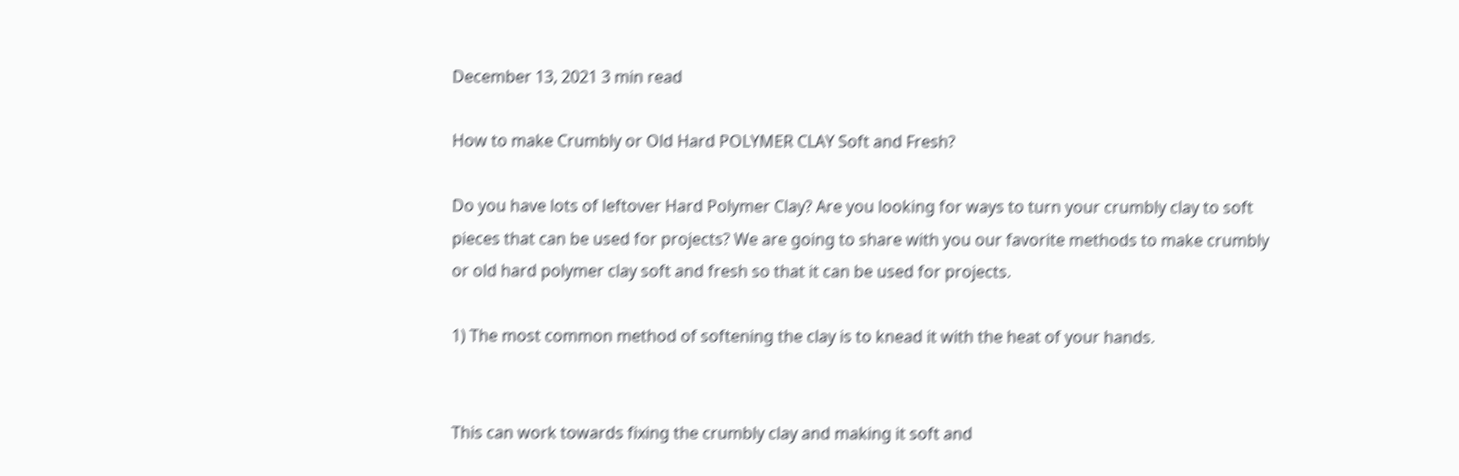December 13, 2021 3 min read

How to make Crumbly or Old Hard POLYMER CLAY Soft and Fresh?

Do you have lots of leftover Hard Polymer Clay? Are you looking for ways to turn your crumbly clay to soft pieces that can be used for projects? We are going to share with you our favorite methods to make crumbly or old hard polymer clay soft and fresh so that it can be used for projects.

1) The most common method of softening the clay is to knead it with the heat of your hands.


This can work towards fixing the crumbly clay and making it soft and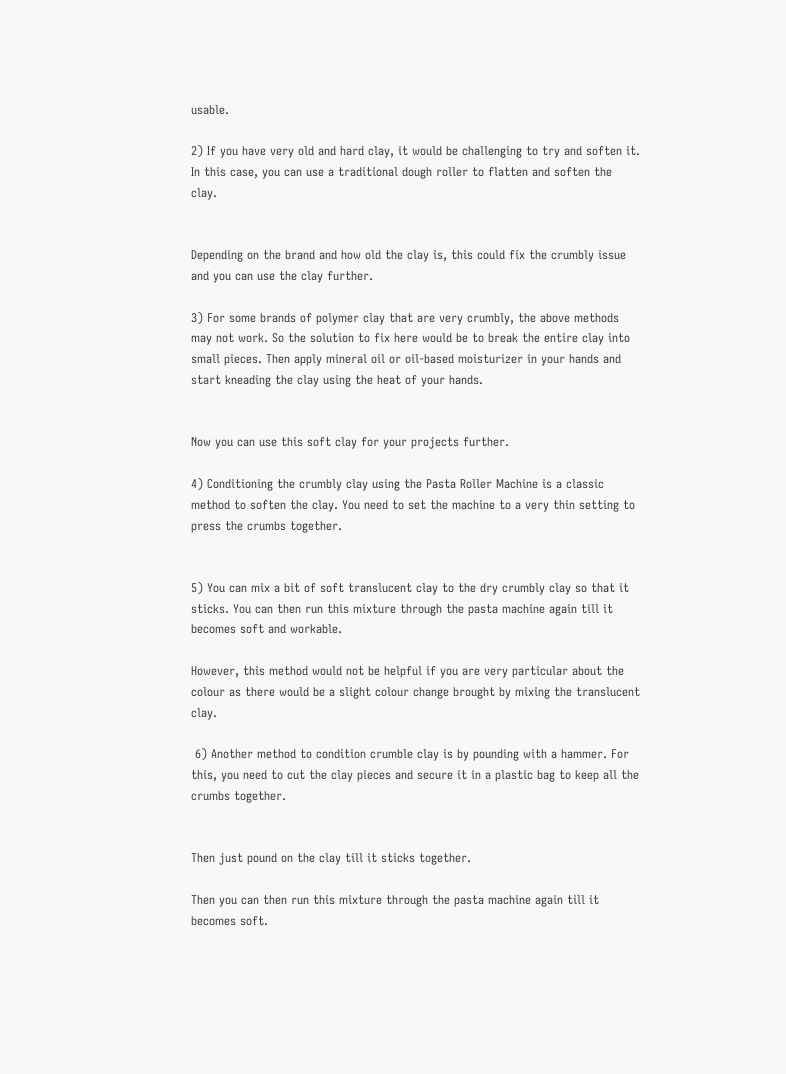usable.

2) If you have very old and hard clay, it would be challenging to try and soften it. In this case, you can use a traditional dough roller to flatten and soften the clay.


Depending on the brand and how old the clay is, this could fix the crumbly issue and you can use the clay further.

3) For some brands of polymer clay that are very crumbly, the above methods may not work. So the solution to fix here would be to break the entire clay into small pieces. Then apply mineral oil or oil-based moisturizer in your hands and start kneading the clay using the heat of your hands.


Now you can use this soft clay for your projects further.

4) Conditioning the crumbly clay using the Pasta Roller Machine is a classic method to soften the clay. You need to set the machine to a very thin setting to press the crumbs together.


5) You can mix a bit of soft translucent clay to the dry crumbly clay so that it sticks. You can then run this mixture through the pasta machine again till it becomes soft and workable.

However, this method would not be helpful if you are very particular about the colour as there would be a slight colour change brought by mixing the translucent clay.

 6) Another method to condition crumble clay is by pounding with a hammer. For this, you need to cut the clay pieces and secure it in a plastic bag to keep all the crumbs together.


Then just pound on the clay till it sticks together.

Then you can then run this mixture through the pasta machine again till it becomes soft.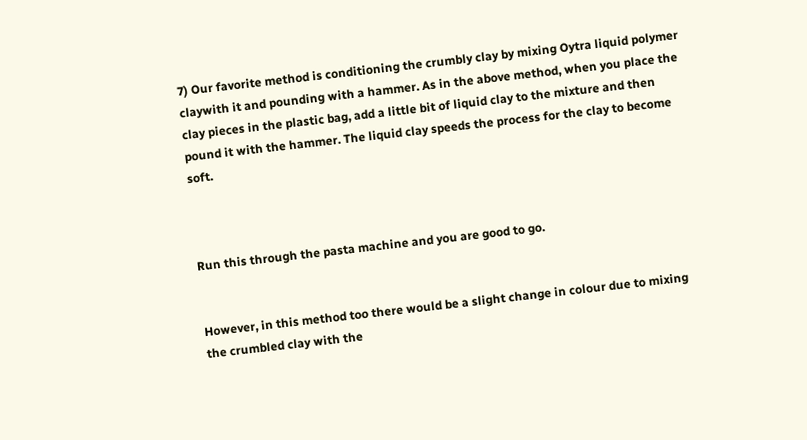7) Our favorite method is conditioning the crumbly clay by mixing Oytra liquid polymer claywith it and pounding with a hammer. As in the above method, when you place the clay pieces in the plastic bag, add a little bit of liquid clay to the mixture and then pound it with the hammer. The liquid clay speeds the process for the clay to become soft.



Run this through the pasta machine and you are good to go.


However, in this method too there would be a slight change in colour due to mixing the crumbled clay with the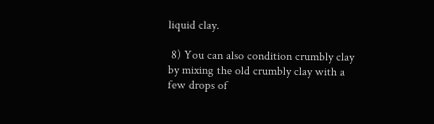liquid clay.

 8) You can also condition crumbly clay by mixing the old crumbly clay with a few drops of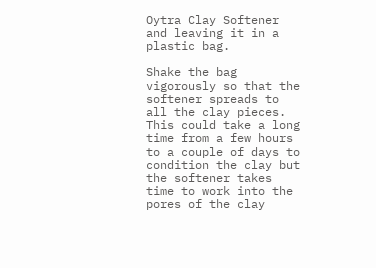Oytra Clay Softener and leaving it in a plastic bag.

Shake the bag vigorously so that the softener spreads to all the clay pieces. This could take a long time from a few hours to a couple of days to condition the clay but the softener takes time to work into the pores of the clay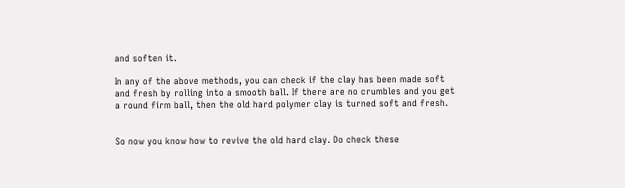and soften it.

In any of the above methods, you can check if the clay has been made soft and fresh by rolling into a smooth ball. If there are no crumbles and you get a round firm ball, then the old hard polymer clay is turned soft and fresh.


So now you know how to revive the old hard clay. Do check these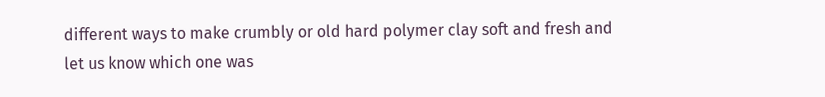different ways to make crumbly or old hard polymer clay soft and fresh and let us know which one was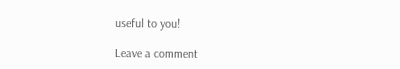useful to you!

Leave a comment